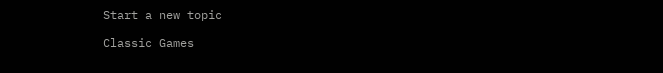Start a new topic

Classic Games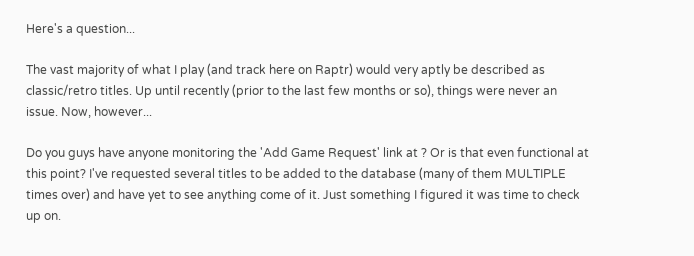Here's a question...

The vast majority of what I play (and track here on Raptr) would very aptly be described as classic/retro titles. Up until recently (prior to the last few months or so), things were never an issue. Now, however...

Do you guys have anyone monitoring the 'Add Game Request' link at ? Or is that even functional at this point? I've requested several titles to be added to the database (many of them MULTIPLE times over) and have yet to see anything come of it. Just something I figured it was time to check up on.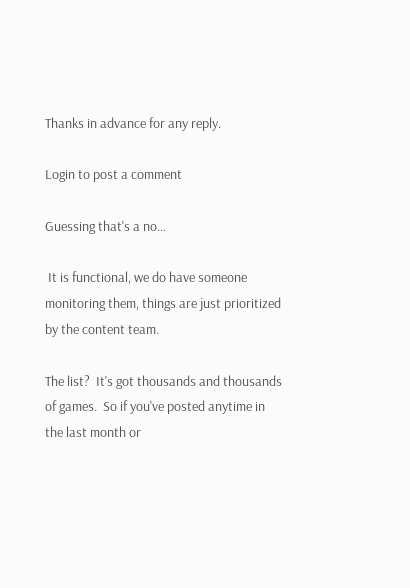Thanks in advance for any reply.

Login to post a comment

Guessing that's a no...

 It is functional, we do have someone monitoring them, things are just prioritized by the content team.

The list?  It's got thousands and thousands of games.  So if you've posted anytime in the last month or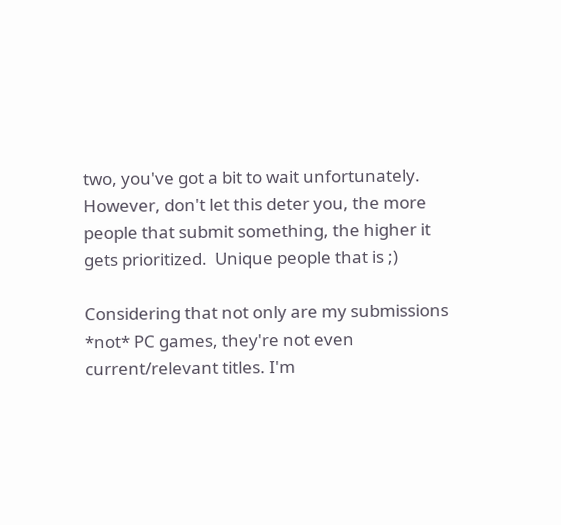two, you've got a bit to wait unfortunately.  However, don't let this deter you, the more people that submit something, the higher it gets prioritized.  Unique people that is ;)

Considering that not only are my submissions *not* PC games, they're not even current/relevant titles. I'm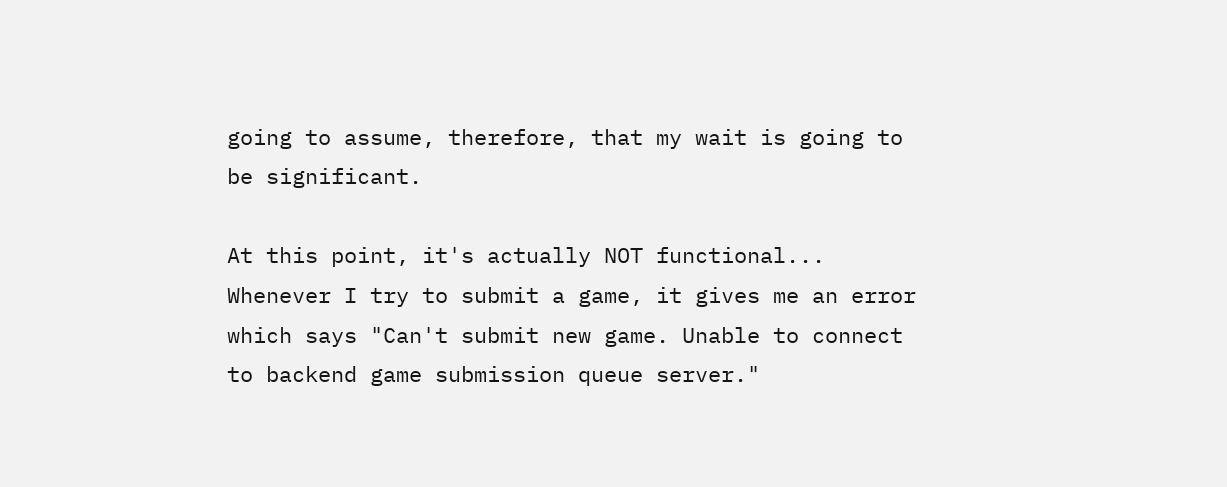going to assume, therefore, that my wait is going to be significant.

At this point, it's actually NOT functional... Whenever I try to submit a game, it gives me an error which says "Can't submit new game. Unable to connect to backend game submission queue server."